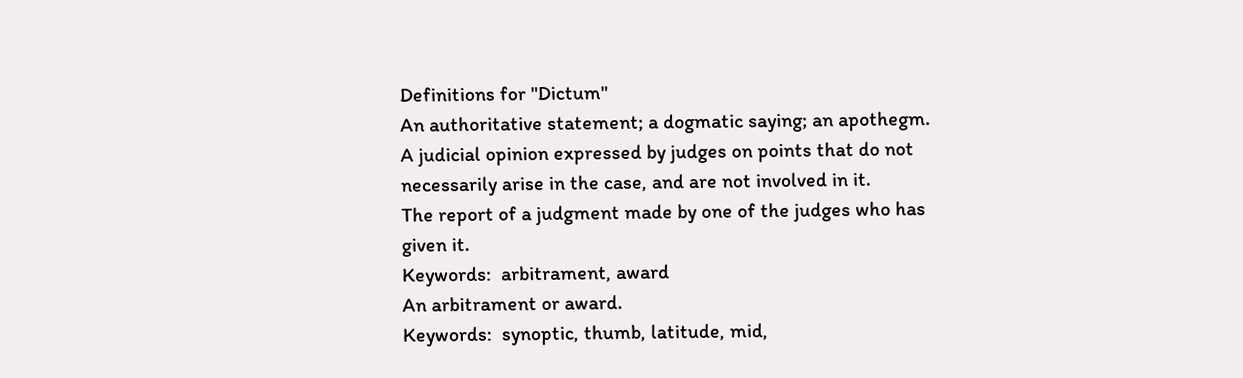Definitions for "Dictum"
An authoritative statement; a dogmatic saying; an apothegm.
A judicial opinion expressed by judges on points that do not necessarily arise in the case, and are not involved in it.
The report of a judgment made by one of the judges who has given it.
Keywords:  arbitrament, award
An arbitrament or award.
Keywords:  synoptic, thumb, latitude, mid,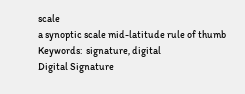scale
a synoptic scale mid-latitude rule of thumb
Keywords:  signature, digital
Digital Signature